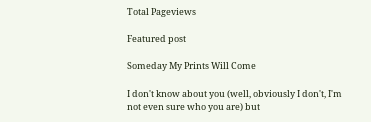Total Pageviews

Featured post

Someday My Prints Will Come

I don't know about you (well, obviously I don't, I'm not even sure who you are) but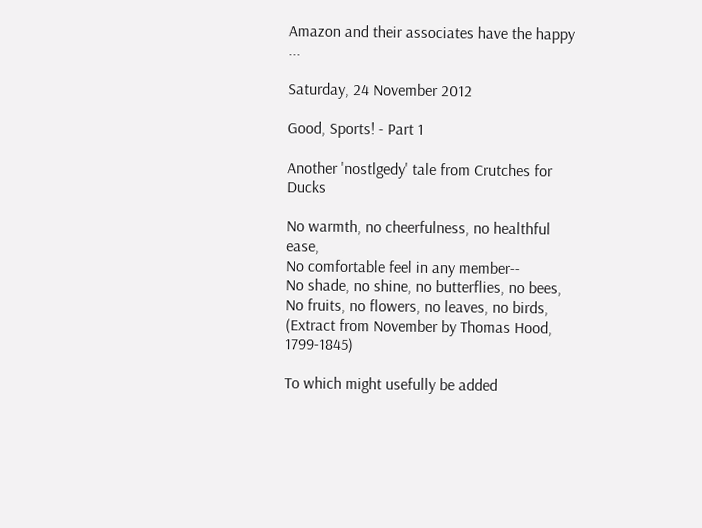Amazon and their associates have the happy ...

Saturday, 24 November 2012

Good, Sports! - Part 1

Another 'nostlgedy' tale from Crutches for Ducks

No warmth, no cheerfulness, no healthful ease,
No comfortable feel in any member--
No shade, no shine, no butterflies, no bees,
No fruits, no flowers, no leaves, no birds,
(Extract from November by Thomas Hood, 1799-1845)

To which might usefully be added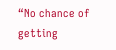“No chance of getting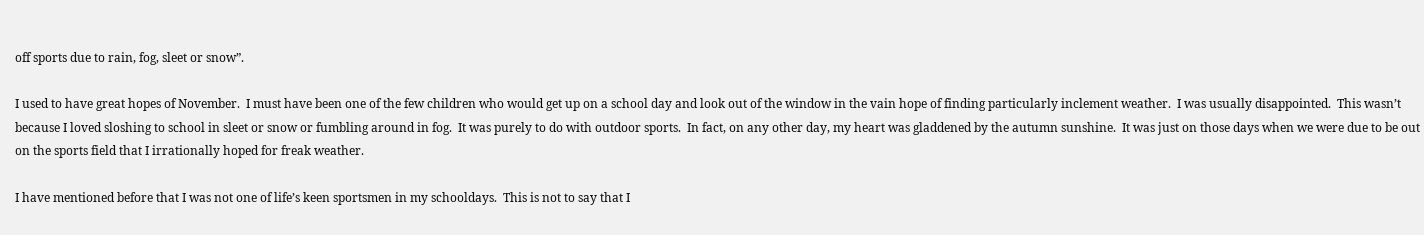off sports due to rain, fog, sleet or snow”.

I used to have great hopes of November.  I must have been one of the few children who would get up on a school day and look out of the window in the vain hope of finding particularly inclement weather.  I was usually disappointed.  This wasn’t because I loved sloshing to school in sleet or snow or fumbling around in fog.  It was purely to do with outdoor sports.  In fact, on any other day, my heart was gladdened by the autumn sunshine.  It was just on those days when we were due to be out on the sports field that I irrationally hoped for freak weather.

I have mentioned before that I was not one of life’s keen sportsmen in my schooldays.  This is not to say that I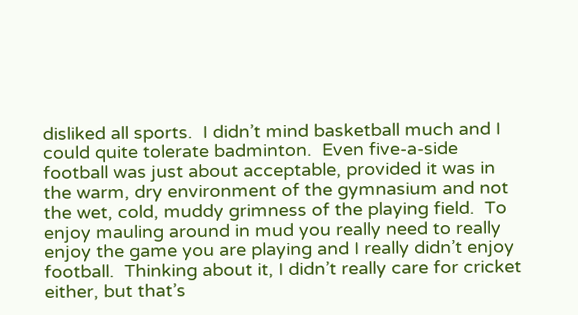disliked all sports.  I didn’t mind basketball much and I could quite tolerate badminton.  Even five-a-side football was just about acceptable, provided it was in the warm, dry environment of the gymnasium and not the wet, cold, muddy grimness of the playing field.  To enjoy mauling around in mud you really need to really enjoy the game you are playing and I really didn’t enjoy football.  Thinking about it, I didn’t really care for cricket either, but that’s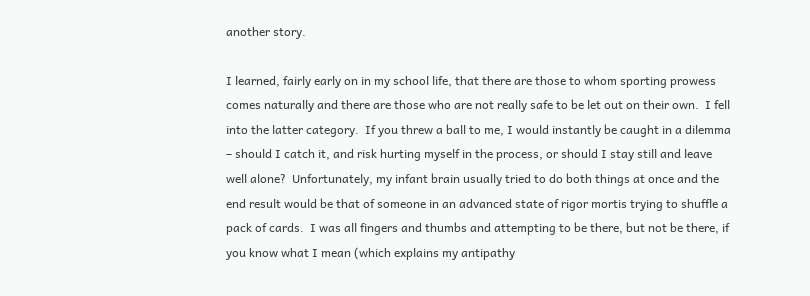another story.

I learned, fairly early on in my school life, that there are those to whom sporting prowess comes naturally and there are those who are not really safe to be let out on their own.  I fell into the latter category.  If you threw a ball to me, I would instantly be caught in a dilemma – should I catch it, and risk hurting myself in the process, or should I stay still and leave well alone?  Unfortunately, my infant brain usually tried to do both things at once and the end result would be that of someone in an advanced state of rigor mortis trying to shuffle a pack of cards.  I was all fingers and thumbs and attempting to be there, but not be there, if you know what I mean (which explains my antipathy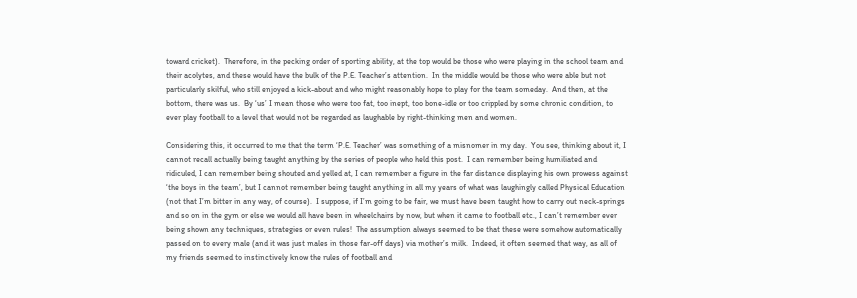toward cricket).  Therefore, in the pecking order of sporting ability, at the top would be those who were playing in the school team and their acolytes, and these would have the bulk of the P.E. Teacher’s attention.  In the middle would be those who were able but not particularly skilful, who still enjoyed a kick-about and who might reasonably hope to play for the team someday.  And then, at the bottom, there was us.  By ‘us’ I mean those who were too fat, too inept, too bone-idle or too crippled by some chronic condition, to ever play football to a level that would not be regarded as laughable by right-thinking men and women.

Considering this, it occurred to me that the term ‘P.E. Teacher’ was something of a misnomer in my day.  You see, thinking about it, I cannot recall actually being taught anything by the series of people who held this post.  I can remember being humiliated and ridiculed, I can remember being shouted and yelled at, I can remember a figure in the far distance displaying his own prowess against ‘the boys in the team’, but I cannot remember being taught anything in all my years of what was laughingly called Physical Education (not that I’m bitter in any way, of course).  I suppose, if I’m going to be fair, we must have been taught how to carry out neck-springs and so on in the gym or else we would all have been in wheelchairs by now, but when it came to football etc., I can’t remember ever being shown any techniques, strategies or even rules!  The assumption always seemed to be that these were somehow automatically passed on to every male (and it was just males in those far-off days) via mother’s milk.  Indeed, it often seemed that way, as all of my friends seemed to instinctively know the rules of football and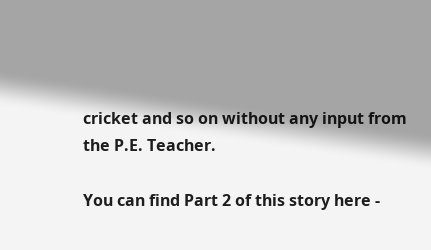cricket and so on without any input from the P.E. Teacher.

You can find Part 2 of this story here -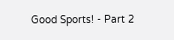Good Sports! - Part 2